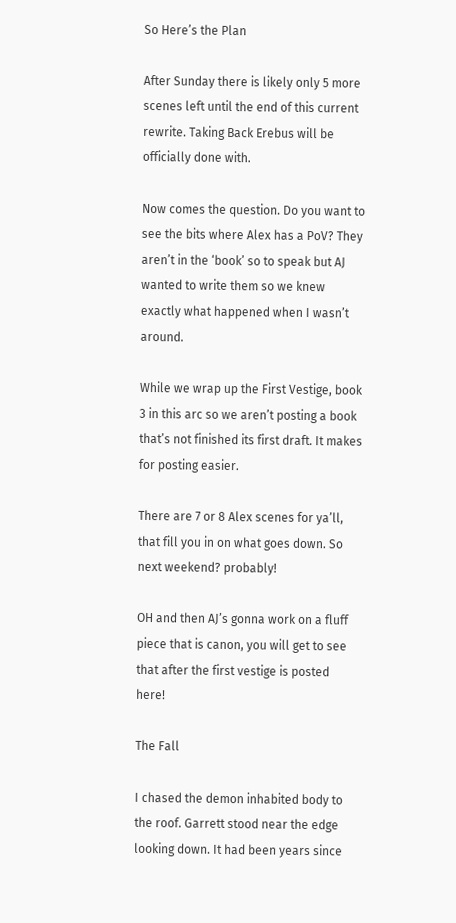So Here’s the Plan

After Sunday there is likely only 5 more scenes left until the end of this current rewrite. Taking Back Erebus will be officially done with.

Now comes the question. Do you want to see the bits where Alex has a PoV? They aren’t in the ‘book’ so to speak but AJ wanted to write them so we knew exactly what happened when I wasn’t around.

While we wrap up the First Vestige, book 3 in this arc so we aren’t posting a book that’s not finished its first draft. It makes for posting easier.

There are 7 or 8 Alex scenes for ya’ll, that fill you in on what goes down. So next weekend? probably!

OH and then AJ’s gonna work on a fluff piece that is canon, you will get to see that after the first vestige is posted here!

The Fall

I chased the demon inhabited body to the roof. Garrett stood near the edge looking down. It had been years since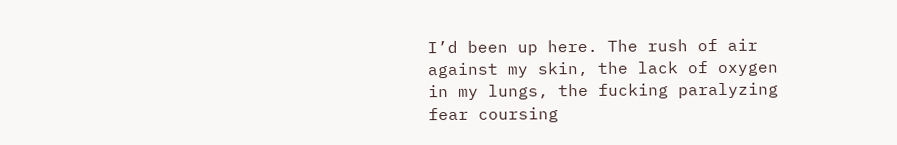I’d been up here. The rush of air against my skin, the lack of oxygen in my lungs, the fucking paralyzing fear coursing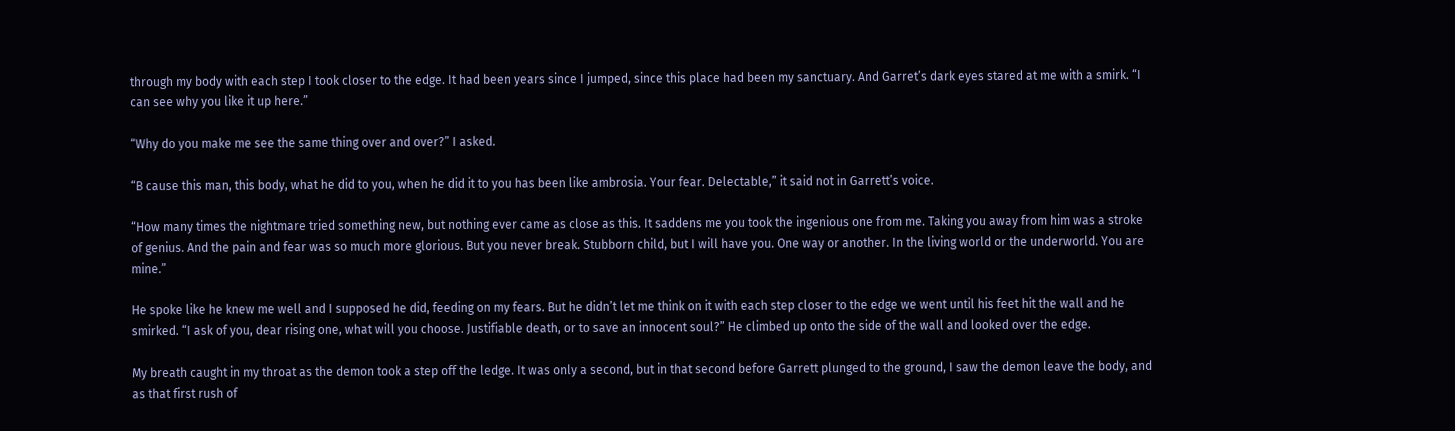through my body with each step I took closer to the edge. It had been years since I jumped, since this place had been my sanctuary. And Garret’s dark eyes stared at me with a smirk. “I can see why you like it up here.”

“Why do you make me see the same thing over and over?” I asked.

“B cause this man, this body, what he did to you, when he did it to you has been like ambrosia. Your fear. Delectable,” it said not in Garrett’s voice.

“How many times the nightmare tried something new, but nothing ever came as close as this. It saddens me you took the ingenious one from me. Taking you away from him was a stroke of genius. And the pain and fear was so much more glorious. But you never break. Stubborn child, but I will have you. One way or another. In the living world or the underworld. You are mine.”

He spoke like he knew me well and I supposed he did, feeding on my fears. But he didn’t let me think on it with each step closer to the edge we went until his feet hit the wall and he smirked. “I ask of you, dear rising one, what will you choose. Justifiable death, or to save an innocent soul?” He climbed up onto the side of the wall and looked over the edge.

My breath caught in my throat as the demon took a step off the ledge. It was only a second, but in that second before Garrett plunged to the ground, I saw the demon leave the body, and as that first rush of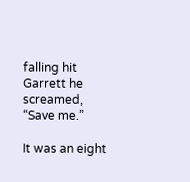falling hit Garrett he screamed, “Save me.”

It was an eight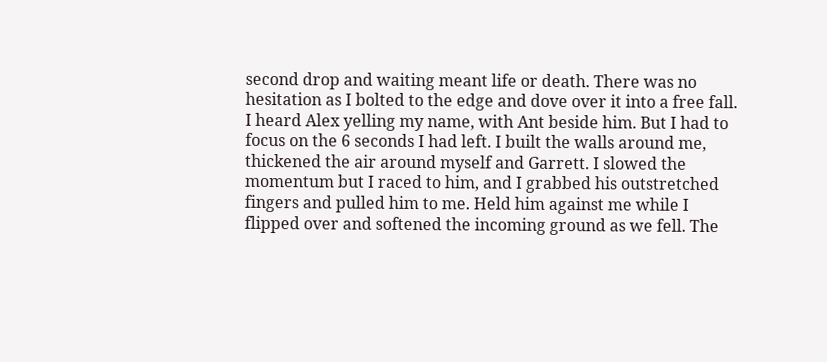second drop and waiting meant life or death. There was no hesitation as I bolted to the edge and dove over it into a free fall. I heard Alex yelling my name, with Ant beside him. But I had to focus on the 6 seconds I had left. I built the walls around me, thickened the air around myself and Garrett. I slowed the momentum but I raced to him, and I grabbed his outstretched fingers and pulled him to me. Held him against me while I flipped over and softened the incoming ground as we fell. The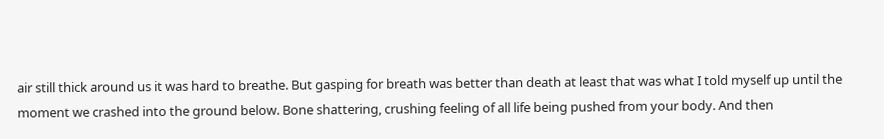air still thick around us it was hard to breathe. But gasping for breath was better than death at least that was what I told myself up until the moment we crashed into the ground below. Bone shattering, crushing feeling of all life being pushed from your body. And then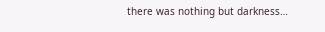there was nothing but darkness…